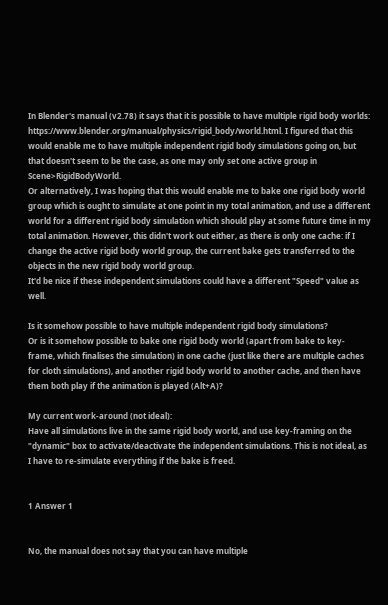In Blender's manual (v2.78) it says that it is possible to have multiple rigid body worlds: https://www.blender.org/manual/physics/rigid_body/world.html. I figured that this would enable me to have multiple independent rigid body simulations going on, but that doesn't seem to be the case, as one may only set one active group in Scene>RigidBodyWorld.
Or alternatively, I was hoping that this would enable me to bake one rigid body world group which is ought to simulate at one point in my total animation, and use a different world for a different rigid body simulation which should play at some future time in my total animation. However, this didn't work out either, as there is only one cache: if I change the active rigid body world group, the current bake gets transferred to the objects in the new rigid body world group.
It'd be nice if these independent simulations could have a different "Speed" value as well.

Is it somehow possible to have multiple independent rigid body simulations?
Or is it somehow possible to bake one rigid body world (apart from bake to key-frame, which finalises the simulation) in one cache (just like there are multiple caches for cloth simulations), and another rigid body world to another cache, and then have them both play if the animation is played (Alt+A)?

My current work-around (not ideal):
Have all simulations live in the same rigid body world, and use key-framing on the "dynamic" box to activate/deactivate the independent simulations. This is not ideal, as I have to re-simulate everything if the bake is freed.


1 Answer 1


No, the manual does not say that you can have multiple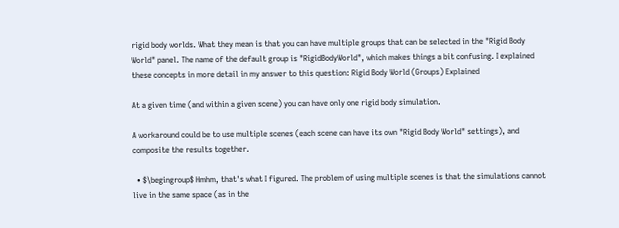rigid body worlds. What they mean is that you can have multiple groups that can be selected in the "Rigid Body World" panel. The name of the default group is "RigidBodyWorld", which makes things a bit confusing. I explained these concepts in more detail in my answer to this question: Rigid Body World (Groups) Explained

At a given time (and within a given scene) you can have only one rigid body simulation.

A workaround could be to use multiple scenes (each scene can have its own "Rigid Body World" settings), and composite the results together.

  • $\begingroup$ Hmhm, that's what I figured. The problem of using multiple scenes is that the simulations cannot live in the same space (as in the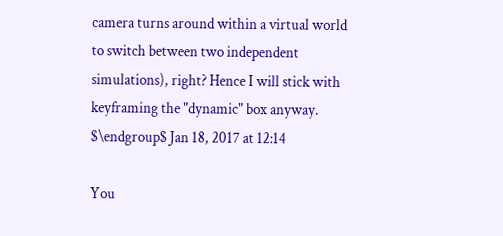camera turns around within a virtual world to switch between two independent simulations), right? Hence I will stick with keyframing the "dynamic" box anyway. $\endgroup$ Jan 18, 2017 at 12:14

You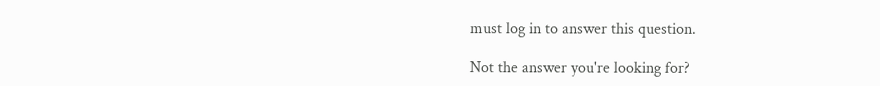must log in to answer this question.

Not the answer you're looking for?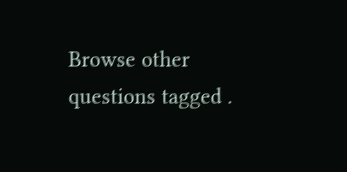Browse other questions tagged .